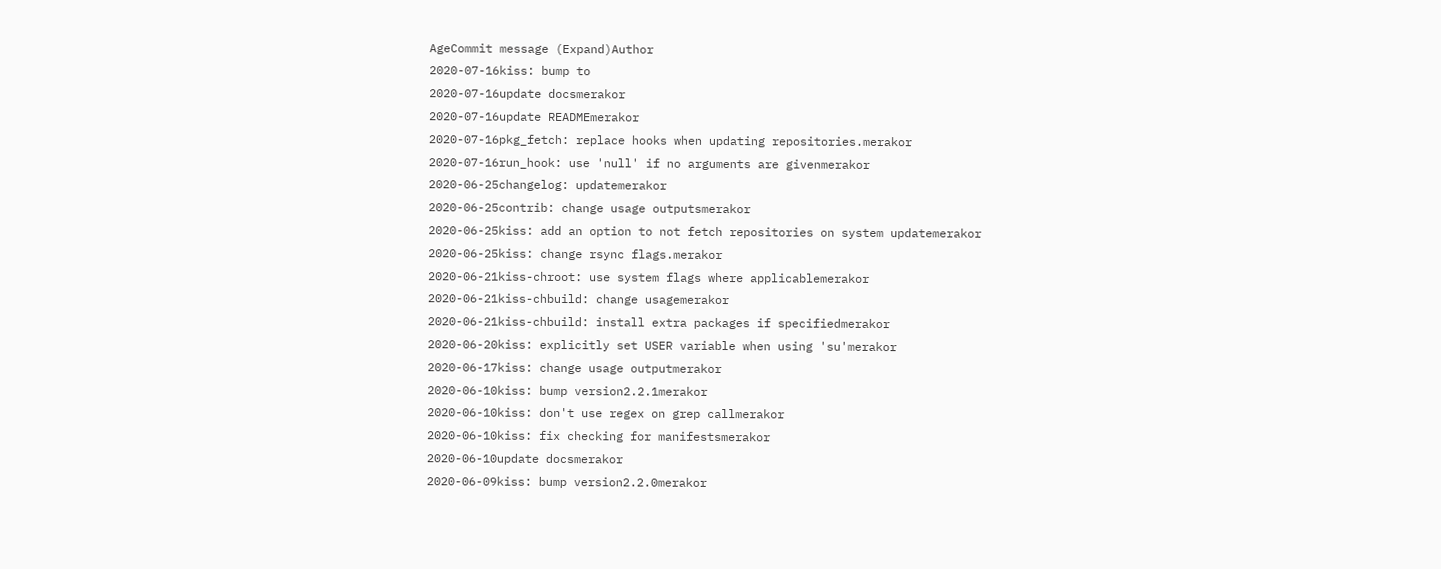AgeCommit message (Expand)Author
2020-07-16kiss: bump to
2020-07-16update docsmerakor
2020-07-16update READMEmerakor
2020-07-16pkg_fetch: replace hooks when updating repositories.merakor
2020-07-16run_hook: use 'null' if no arguments are givenmerakor
2020-06-25changelog: updatemerakor
2020-06-25contrib: change usage outputsmerakor
2020-06-25kiss: add an option to not fetch repositories on system updatemerakor
2020-06-25kiss: change rsync flags.merakor
2020-06-21kiss-chroot: use system flags where applicablemerakor
2020-06-21kiss-chbuild: change usagemerakor
2020-06-21kiss-chbuild: install extra packages if specifiedmerakor
2020-06-20kiss: explicitly set USER variable when using 'su'merakor
2020-06-17kiss: change usage outputmerakor
2020-06-10kiss: bump version2.2.1merakor
2020-06-10kiss: don't use regex on grep callmerakor
2020-06-10kiss: fix checking for manifestsmerakor
2020-06-10update docsmerakor
2020-06-09kiss: bump version2.2.0merakor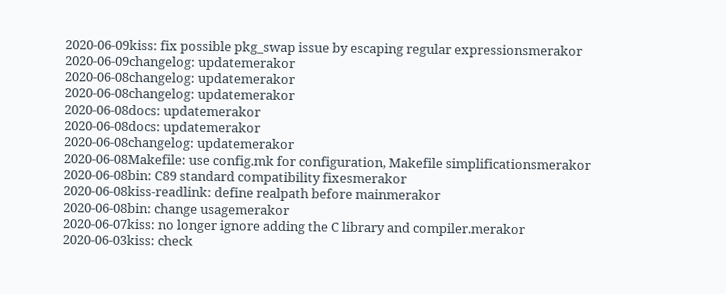2020-06-09kiss: fix possible pkg_swap issue by escaping regular expressionsmerakor
2020-06-09changelog: updatemerakor
2020-06-08changelog: updatemerakor
2020-06-08changelog: updatemerakor
2020-06-08docs: updatemerakor
2020-06-08docs: updatemerakor
2020-06-08changelog: updatemerakor
2020-06-08Makefile: use config.mk for configuration, Makefile simplificationsmerakor
2020-06-08bin: C89 standard compatibility fixesmerakor
2020-06-08kiss-readlink: define realpath before mainmerakor
2020-06-08bin: change usagemerakor
2020-06-07kiss: no longer ignore adding the C library and compiler.merakor
2020-06-03kiss: check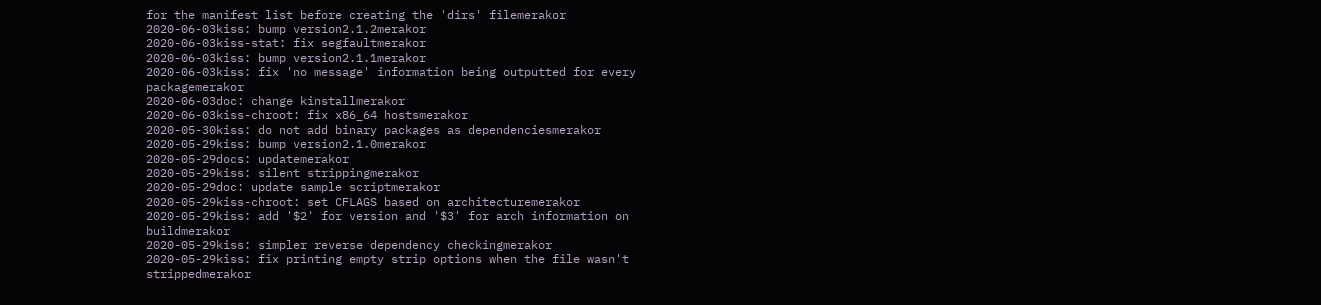for the manifest list before creating the 'dirs' filemerakor
2020-06-03kiss: bump version2.1.2merakor
2020-06-03kiss-stat: fix segfaultmerakor
2020-06-03kiss: bump version2.1.1merakor
2020-06-03kiss: fix 'no message' information being outputted for every packagemerakor
2020-06-03doc: change kinstallmerakor
2020-06-03kiss-chroot: fix x86_64 hostsmerakor
2020-05-30kiss: do not add binary packages as dependenciesmerakor
2020-05-29kiss: bump version2.1.0merakor
2020-05-29docs: updatemerakor
2020-05-29kiss: silent strippingmerakor
2020-05-29doc: update sample scriptmerakor
2020-05-29kiss-chroot: set CFLAGS based on architecturemerakor
2020-05-29kiss: add '$2' for version and '$3' for arch information on buildmerakor
2020-05-29kiss: simpler reverse dependency checkingmerakor
2020-05-29kiss: fix printing empty strip options when the file wasn't strippedmerakor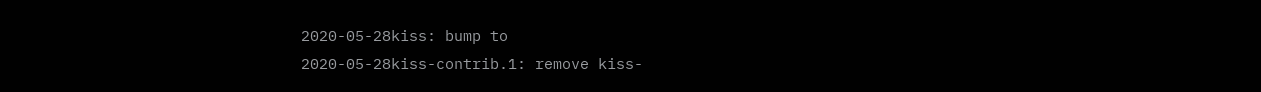2020-05-28kiss: bump to
2020-05-28kiss-contrib.1: remove kiss-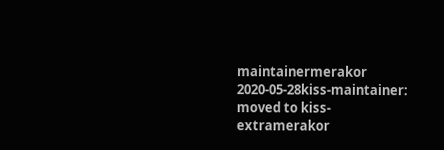maintainermerakor
2020-05-28kiss-maintainer: moved to kiss-extramerakor